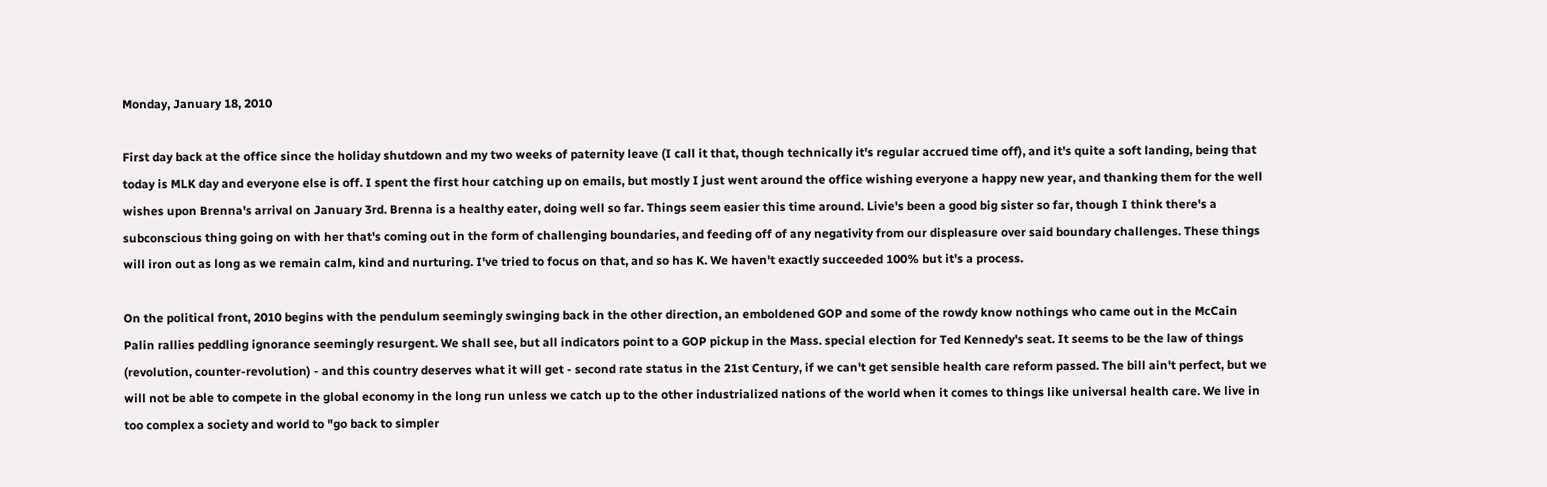Monday, January 18, 2010

First day back at the office since the holiday shutdown and my two weeks of paternity leave (I call it that, though technically it's regular accrued time off), and it's quite a soft landing, being that today is MLK day and everyone else is off. I spent the first hour catching up on emails, but mostly I just went around the office wishing everyone a happy new year, and thanking them for the well wishes upon Brenna's arrival on January 3rd. Brenna is a healthy eater, doing well so far. Things seem easier this time around. Livie's been a good big sister so far, though I think there's a subconscious thing going on with her that's coming out in the form of challenging boundaries, and feeding off of any negativity from our displeasure over said boundary challenges. These things will iron out as long as we remain calm, kind and nurturing. I've tried to focus on that, and so has K. We haven't exactly succeeded 100% but it's a process.

On the political front, 2010 begins with the pendulum seemingly swinging back in the other direction, an emboldened GOP and some of the rowdy know nothings who came out in the McCain Palin rallies peddling ignorance seemingly resurgent. We shall see, but all indicators point to a GOP pickup in the Mass. special election for Ted Kennedy's seat. It seems to be the law of things (revolution, counter-revolution) - and this country deserves what it will get - second rate status in the 21st Century, if we can't get sensible health care reform passed. The bill ain't perfect, but we will not be able to compete in the global economy in the long run unless we catch up to the other industrialized nations of the world when it comes to things like universal health care. We live in too complex a society and world to "go back to simpler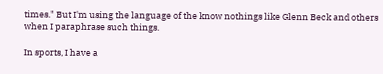times." But I'm using the language of the know nothings like Glenn Beck and others when I paraphrase such things.

In sports, I have a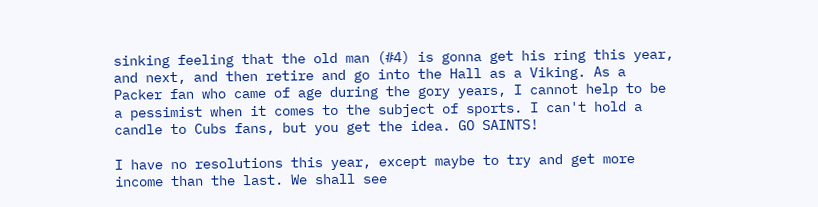sinking feeling that the old man (#4) is gonna get his ring this year, and next, and then retire and go into the Hall as a Viking. As a Packer fan who came of age during the gory years, I cannot help to be a pessimist when it comes to the subject of sports. I can't hold a candle to Cubs fans, but you get the idea. GO SAINTS!

I have no resolutions this year, except maybe to try and get more income than the last. We shall see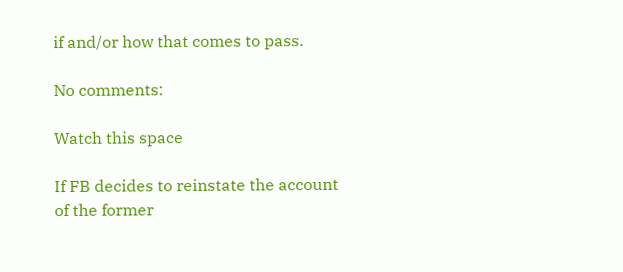if and/or how that comes to pass.

No comments:

Watch this space

If FB decides to reinstate the account of the former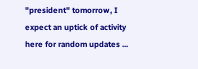"president" tomorrow, I expect an uptick of activity here for random updates ...